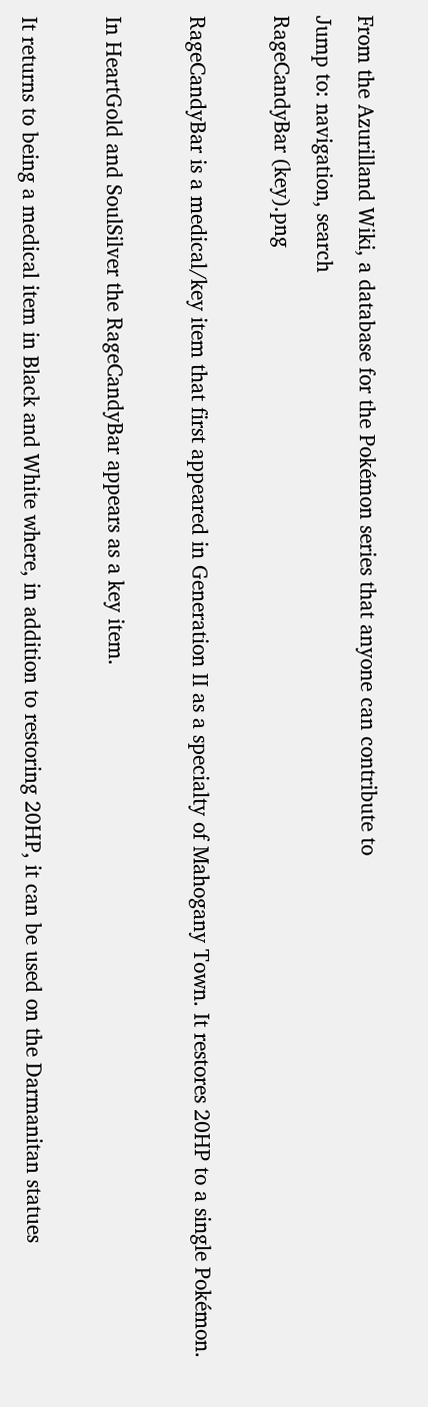From the Azurilland Wiki, a database for the Pokémon series that anyone can contribute to
Jump to: navigation, search
RageCandyBar (key).png

RageCandyBar is a medical/key item that first appeared in Generation II as a specialty of Mahogany Town. It restores 20HP to a single Pokémon.

In HeartGold and SoulSilver the RageCandyBar appears as a key item.

It returns to being a medical item in Black and White where, in addition to restoring 20HP, it can be used on the Darmanitan statues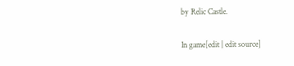by Relic Castle.

In game[edit | edit source]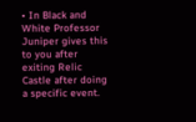• In Black and White Professor Juniper gives this to you after exiting Relic Castle after doing a specific event.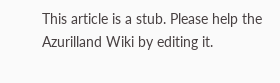This article is a stub. Please help the Azurilland Wiki by editing it.